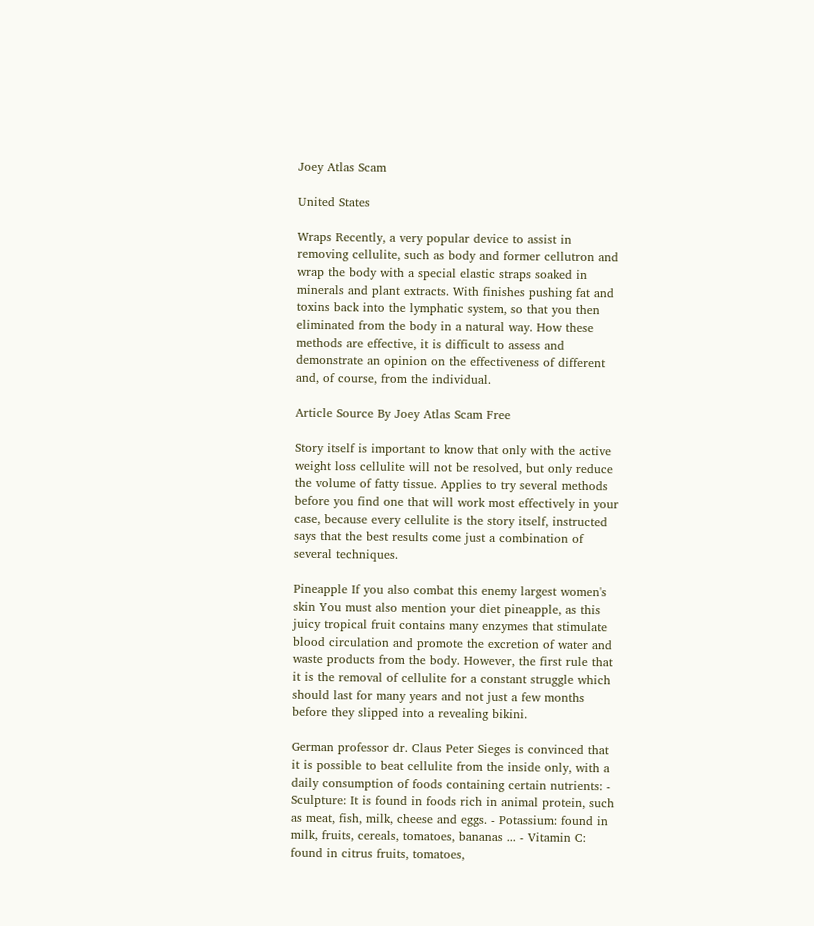Joey Atlas Scam

United States

Wraps Recently, a very popular device to assist in removing cellulite, such as body and former cellutron and wrap the body with a special elastic straps soaked in minerals and plant extracts. With finishes pushing fat and toxins back into the lymphatic system, so that you then eliminated from the body in a natural way. How these methods are effective, it is difficult to assess and demonstrate an opinion on the effectiveness of different and, of course, from the individual.

Article Source By Joey Atlas Scam Free

Story itself is important to know that only with the active weight loss cellulite will not be resolved, but only reduce the volume of fatty tissue. Applies to try several methods before you find one that will work most effectively in your case, because every cellulite is the story itself, instructed says that the best results come just a combination of several techniques.

Pineapple If you also combat this enemy largest women's skin You must also mention your diet pineapple, as this juicy tropical fruit contains many enzymes that stimulate blood circulation and promote the excretion of water and waste products from the body. However, the first rule that it is the removal of cellulite for a constant struggle which should last for many years and not just a few months before they slipped into a revealing bikini.

German professor dr. Claus Peter Sieges is convinced that it is possible to beat cellulite from the inside only, with a daily consumption of foods containing certain nutrients: - Sculpture: It is found in foods rich in animal protein, such as meat, fish, milk, cheese and eggs. - Potassium: found in milk, fruits, cereals, tomatoes, bananas ... - Vitamin C: found in citrus fruits, tomatoes,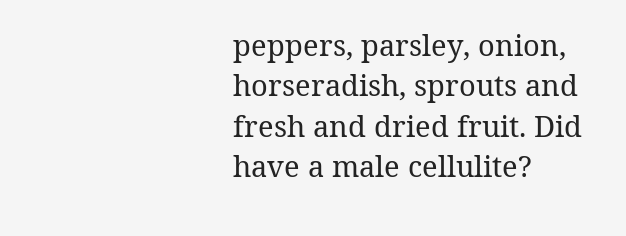peppers, parsley, onion, horseradish, sprouts and fresh and dried fruit. Did have a male cellulite?